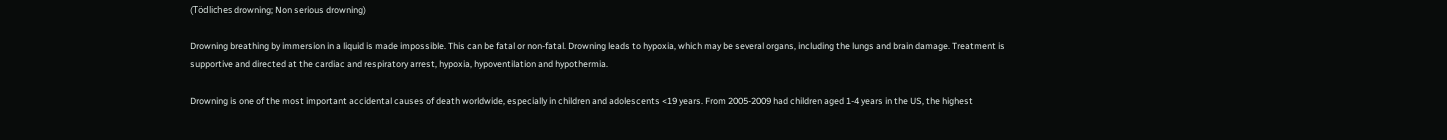(Tödliches drowning; Non serious drowning)

Drowning breathing by immersion in a liquid is made impossible. This can be fatal or non-fatal. Drowning leads to hypoxia, which may be several organs, including the lungs and brain damage. Treatment is supportive and directed at the cardiac and respiratory arrest, hypoxia, hypoventilation and hypothermia.

Drowning is one of the most important accidental causes of death worldwide, especially in children and adolescents <19 years. From 2005-2009 had children aged 1-4 years in the US, the highest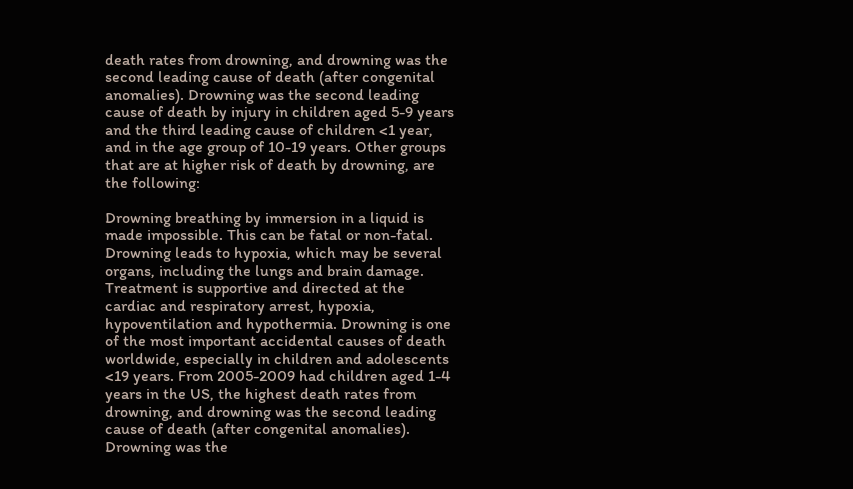death rates from drowning, and drowning was the second leading cause of death (after congenital anomalies). Drowning was the second leading cause of death by injury in children aged 5-9 years and the third leading cause of children <1 year, and in the age group of 10-19 years. Other groups that are at higher risk of death by drowning, are the following:

Drowning breathing by immersion in a liquid is made impossible. This can be fatal or non-fatal. Drowning leads to hypoxia, which may be several organs, including the lungs and brain damage. Treatment is supportive and directed at the cardiac and respiratory arrest, hypoxia, hypoventilation and hypothermia. Drowning is one of the most important accidental causes of death worldwide, especially in children and adolescents <19 years. From 2005-2009 had children aged 1-4 years in the US, the highest death rates from drowning, and drowning was the second leading cause of death (after congenital anomalies). Drowning was the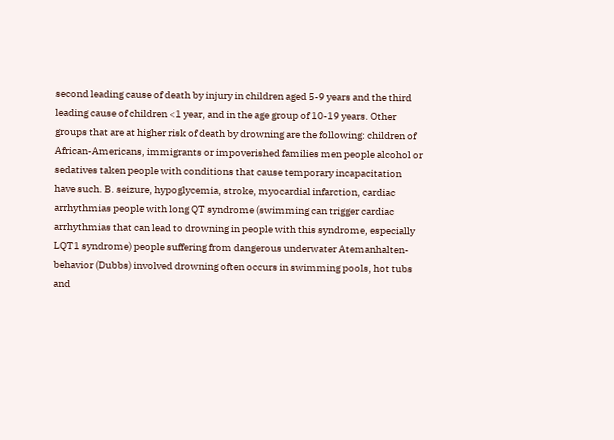second leading cause of death by injury in children aged 5-9 years and the third leading cause of children <1 year, and in the age group of 10-19 years. Other groups that are at higher risk of death by drowning are the following: children of African-Americans, immigrants or impoverished families men people alcohol or sedatives taken people with conditions that cause temporary incapacitation have such. B. seizure, hypoglycemia, stroke, myocardial infarction, cardiac arrhythmias people with long QT syndrome (swimming can trigger cardiac arrhythmias that can lead to drowning in people with this syndrome, especially LQT1 syndrome) people suffering from dangerous underwater Atemanhalten- behavior (Dubbs) involved drowning often occurs in swimming pools, hot tubs and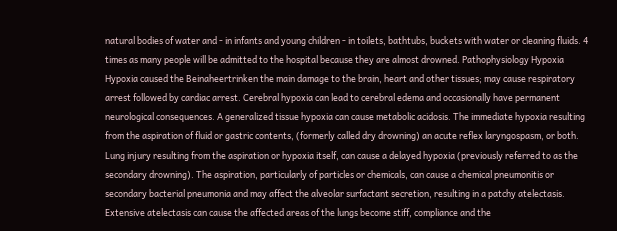natural bodies of water and - in infants and young children - in toilets, bathtubs, buckets with water or cleaning fluids. 4 times as many people will be admitted to the hospital because they are almost drowned. Pathophysiology Hypoxia Hypoxia caused the Beinaheertrinken the main damage to the brain, heart and other tissues; may cause respiratory arrest followed by cardiac arrest. Cerebral hypoxia can lead to cerebral edema and occasionally have permanent neurological consequences. A generalized tissue hypoxia can cause metabolic acidosis. The immediate hypoxia resulting from the aspiration of fluid or gastric contents, (formerly called dry drowning) an acute reflex laryngospasm, or both. Lung injury resulting from the aspiration or hypoxia itself, can cause a delayed hypoxia (previously referred to as the secondary drowning). The aspiration, particularly of particles or chemicals, can cause a chemical pneumonitis or secondary bacterial pneumonia and may affect the alveolar surfactant secretion, resulting in a patchy atelectasis. Extensive atelectasis can cause the affected areas of the lungs become stiff, compliance and the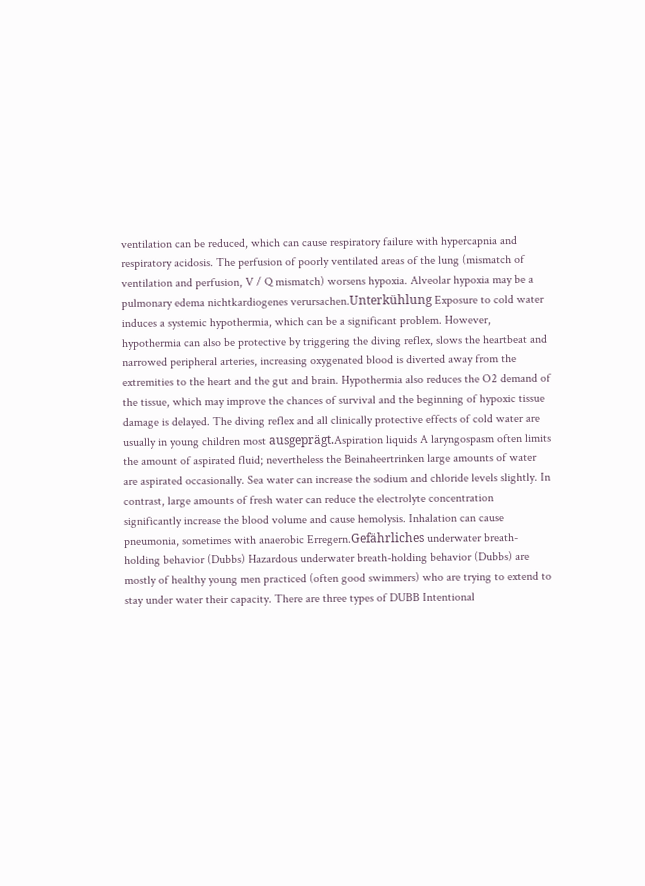ventilation can be reduced, which can cause respiratory failure with hypercapnia and respiratory acidosis. The perfusion of poorly ventilated areas of the lung (mismatch of ventilation and perfusion, V / Q mismatch) worsens hypoxia. Alveolar hypoxia may be a pulmonary edema nichtkardiogenes verursachen.Unterkühlung Exposure to cold water induces a systemic hypothermia, which can be a significant problem. However, hypothermia can also be protective by triggering the diving reflex, slows the heartbeat and narrowed peripheral arteries, increasing oxygenated blood is diverted away from the extremities to the heart and the gut and brain. Hypothermia also reduces the O2 demand of the tissue, which may improve the chances of survival and the beginning of hypoxic tissue damage is delayed. The diving reflex and all clinically protective effects of cold water are usually in young children most ausgeprägt.Aspiration liquids A laryngospasm often limits the amount of aspirated fluid; nevertheless the Beinaheertrinken large amounts of water are aspirated occasionally. Sea water can increase the sodium and chloride levels slightly. In contrast, large amounts of fresh water can reduce the electrolyte concentration significantly increase the blood volume and cause hemolysis. Inhalation can cause pneumonia, sometimes with anaerobic Erregern.Gefährliches underwater breath-holding behavior (Dubbs) Hazardous underwater breath-holding behavior (Dubbs) are mostly of healthy young men practiced (often good swimmers) who are trying to extend to stay under water their capacity. There are three types of DUBB Intentional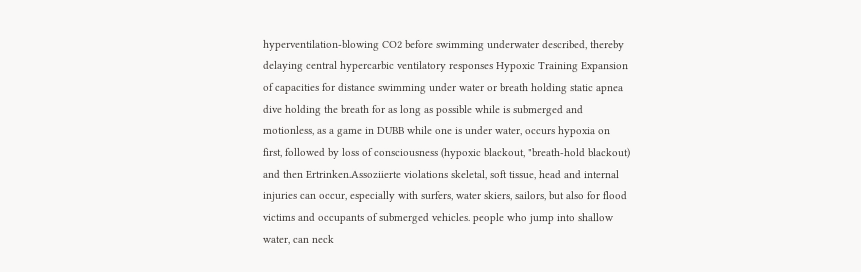hyperventilation-blowing CO2 before swimming underwater described, thereby delaying central hypercarbic ventilatory responses Hypoxic Training Expansion of capacities for distance swimming under water or breath holding static apnea dive holding the breath for as long as possible while is submerged and motionless, as a game in DUBB while one is under water, occurs hypoxia on first, followed by loss of consciousness (hypoxic blackout, "breath-hold blackout) and then Ertrinken.Assoziierte violations skeletal, soft tissue, head and internal injuries can occur, especially with surfers, water skiers, sailors, but also for flood victims and occupants of submerged vehicles. people who jump into shallow water, can neck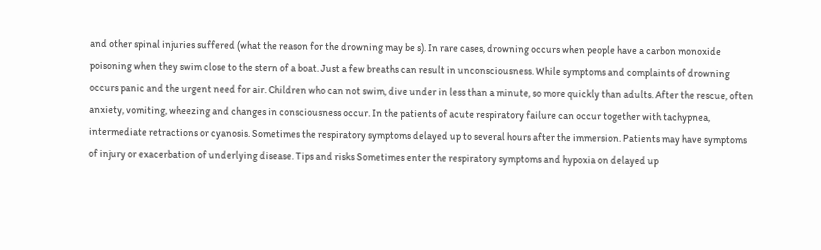and other spinal injuries suffered (what the reason for the drowning may be s). In rare cases, drowning occurs when people have a carbon monoxide poisoning when they swim close to the stern of a boat. Just a few breaths can result in unconsciousness. While symptoms and complaints of drowning occurs panic and the urgent need for air. Children who can not swim, dive under in less than a minute, so more quickly than adults. After the rescue, often anxiety, vomiting, wheezing and changes in consciousness occur. In the patients of acute respiratory failure can occur together with tachypnea, intermediate retractions or cyanosis. Sometimes the respiratory symptoms delayed up to several hours after the immersion. Patients may have symptoms of injury or exacerbation of underlying disease. Tips and risks Sometimes enter the respiratory symptoms and hypoxia on delayed up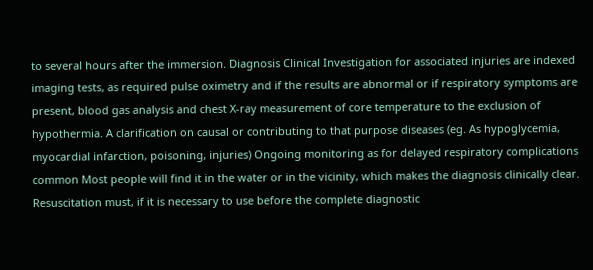to several hours after the immersion. Diagnosis Clinical Investigation for associated injuries are indexed imaging tests, as required pulse oximetry and if the results are abnormal or if respiratory symptoms are present, blood gas analysis and chest X-ray measurement of core temperature to the exclusion of hypothermia. A clarification on causal or contributing to that purpose diseases (eg. As hypoglycemia, myocardial infarction, poisoning, injuries) Ongoing monitoring as for delayed respiratory complications common Most people will find it in the water or in the vicinity, which makes the diagnosis clinically clear. Resuscitation must, if it is necessary to use before the complete diagnostic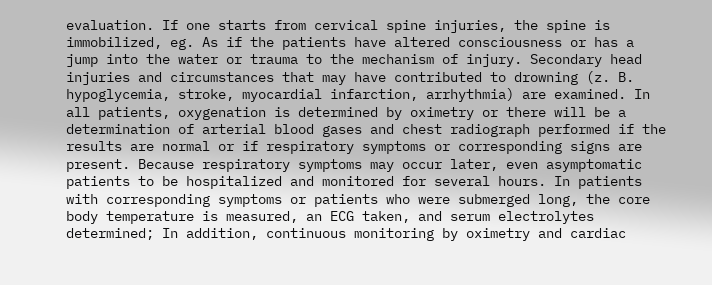evaluation. If one starts from cervical spine injuries, the spine is immobilized, eg. As if the patients have altered consciousness or has a jump into the water or trauma to the mechanism of injury. Secondary head injuries and circumstances that may have contributed to drowning (z. B. hypoglycemia, stroke, myocardial infarction, arrhythmia) are examined. In all patients, oxygenation is determined by oximetry or there will be a determination of arterial blood gases and chest radiograph performed if the results are normal or if respiratory symptoms or corresponding signs are present. Because respiratory symptoms may occur later, even asymptomatic patients to be hospitalized and monitored for several hours. In patients with corresponding symptoms or patients who were submerged long, the core body temperature is measured, an ECG taken, and serum electrolytes determined; In addition, continuous monitoring by oximetry and cardiac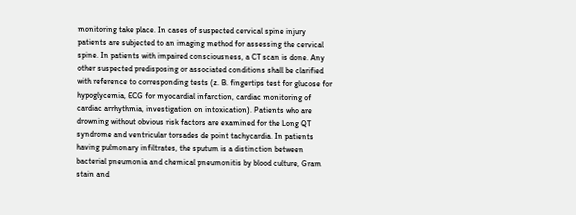monitoring take place. In cases of suspected cervical spine injury patients are subjected to an imaging method for assessing the cervical spine. In patients with impaired consciousness, a CT scan is done. Any other suspected predisposing or associated conditions shall be clarified with reference to corresponding tests (z. B. fingertips test for glucose for hypoglycemia, ECG for myocardial infarction, cardiac monitoring of cardiac arrhythmia, investigation on intoxication). Patients who are drowning without obvious risk factors are examined for the Long QT syndrome and ventricular torsades de point tachycardia. In patients having pulmonary infiltrates, the sputum is a distinction between bacterial pneumonia and chemical pneumonitis by blood culture, Gram stain and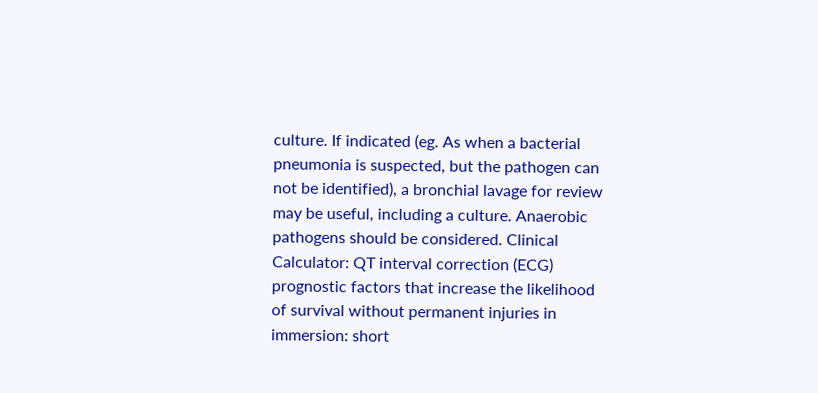culture. If indicated (eg. As when a bacterial pneumonia is suspected, but the pathogen can not be identified), a bronchial lavage for review may be useful, including a culture. Anaerobic pathogens should be considered. Clinical Calculator: QT interval correction (ECG) prognostic factors that increase the likelihood of survival without permanent injuries in immersion: short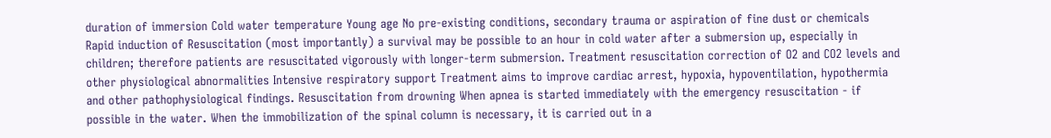duration of immersion Cold water temperature Young age No pre-existing conditions, secondary trauma or aspiration of fine dust or chemicals Rapid induction of Resuscitation (most importantly) a survival may be possible to an hour in cold water after a submersion up, especially in children; therefore patients are resuscitated vigorously with longer-term submersion. Treatment resuscitation correction of O2 and CO2 levels and other physiological abnormalities Intensive respiratory support Treatment aims to improve cardiac arrest, hypoxia, hypoventilation, hypothermia and other pathophysiological findings. Resuscitation from drowning When apnea is started immediately with the emergency resuscitation - if possible in the water. When the immobilization of the spinal column is necessary, it is carried out in a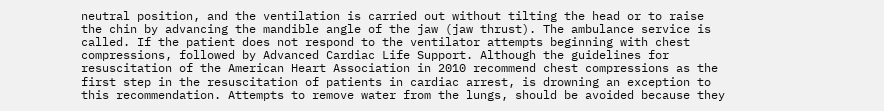neutral position, and the ventilation is carried out without tilting the head or to raise the chin by advancing the mandible angle of the jaw (jaw thrust). The ambulance service is called. If the patient does not respond to the ventilator attempts beginning with chest compressions, followed by Advanced Cardiac Life Support. Although the guidelines for resuscitation of the American Heart Association in 2010 recommend chest compressions as the first step in the resuscitation of patients in cardiac arrest, is drowning an exception to this recommendation. Attempts to remove water from the lungs, should be avoided because they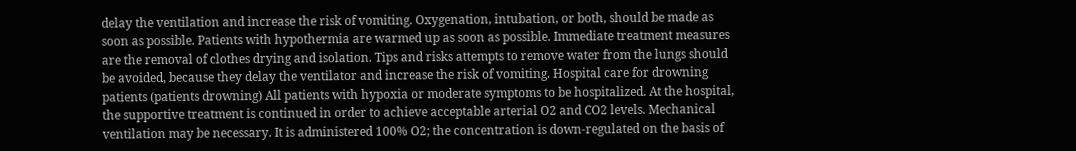delay the ventilation and increase the risk of vomiting. Oxygenation, intubation, or both, should be made as soon as possible. Patients with hypothermia are warmed up as soon as possible. Immediate treatment measures are the removal of clothes drying and isolation. Tips and risks attempts to remove water from the lungs should be avoided, because they delay the ventilator and increase the risk of vomiting. Hospital care for drowning patients (patients drowning) All patients with hypoxia or moderate symptoms to be hospitalized. At the hospital, the supportive treatment is continued in order to achieve acceptable arterial O2 and CO2 levels. Mechanical ventilation may be necessary. It is administered 100% O2; the concentration is down-regulated on the basis of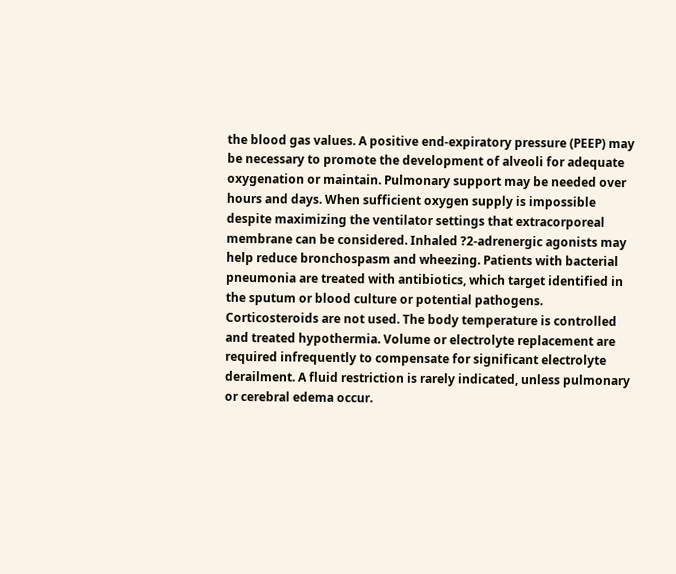the blood gas values. A positive end-expiratory pressure (PEEP) may be necessary to promote the development of alveoli for adequate oxygenation or maintain. Pulmonary support may be needed over hours and days. When sufficient oxygen supply is impossible despite maximizing the ventilator settings that extracorporeal membrane can be considered. Inhaled ?2-adrenergic agonists may help reduce bronchospasm and wheezing. Patients with bacterial pneumonia are treated with antibiotics, which target identified in the sputum or blood culture or potential pathogens. Corticosteroids are not used. The body temperature is controlled and treated hypothermia. Volume or electrolyte replacement are required infrequently to compensate for significant electrolyte derailment. A fluid restriction is rarely indicated, unless pulmonary or cerebral edema occur.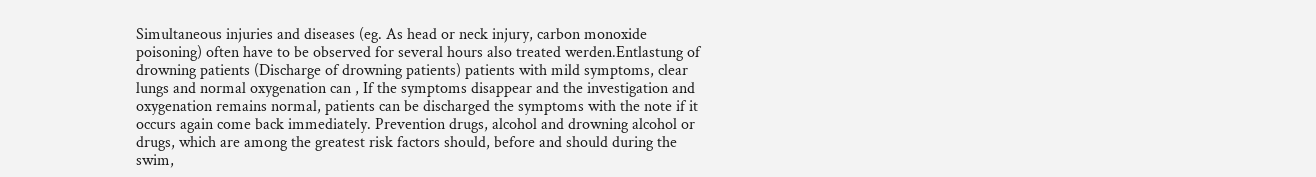Simultaneous injuries and diseases (eg. As head or neck injury, carbon monoxide poisoning) often have to be observed for several hours also treated werden.Entlastung of drowning patients (Discharge of drowning patients) patients with mild symptoms, clear lungs and normal oxygenation can , If the symptoms disappear and the investigation and oxygenation remains normal, patients can be discharged the symptoms with the note if it occurs again come back immediately. Prevention drugs, alcohol and drowning alcohol or drugs, which are among the greatest risk factors should, before and should during the swim,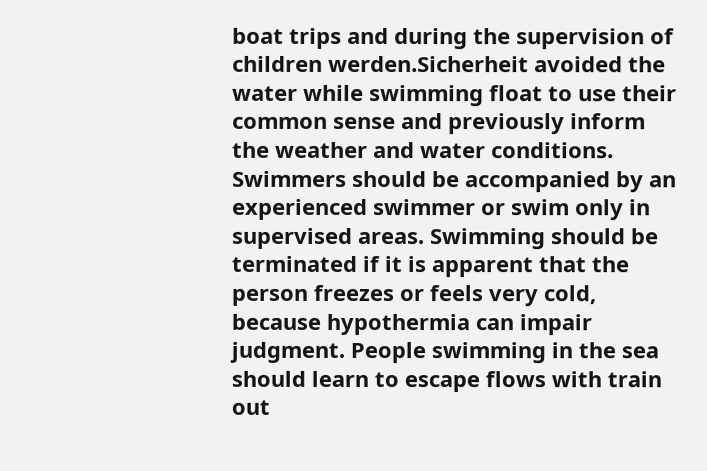boat trips and during the supervision of children werden.Sicherheit avoided the water while swimming float to use their common sense and previously inform the weather and water conditions. Swimmers should be accompanied by an experienced swimmer or swim only in supervised areas. Swimming should be terminated if it is apparent that the person freezes or feels very cold, because hypothermia can impair judgment. People swimming in the sea should learn to escape flows with train out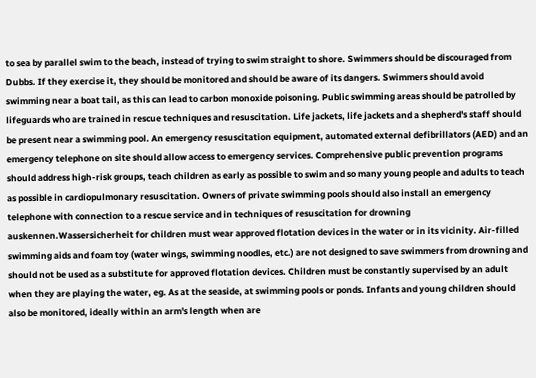to sea by parallel swim to the beach, instead of trying to swim straight to shore. Swimmers should be discouraged from Dubbs. If they exercise it, they should be monitored and should be aware of its dangers. Swimmers should avoid swimming near a boat tail, as this can lead to carbon monoxide poisoning. Public swimming areas should be patrolled by lifeguards who are trained in rescue techniques and resuscitation. Life jackets, life jackets and a shepherd's staff should be present near a swimming pool. An emergency resuscitation equipment, automated external defibrillators (AED) and an emergency telephone on site should allow access to emergency services. Comprehensive public prevention programs should address high-risk groups, teach children as early as possible to swim and so many young people and adults to teach as possible in cardiopulmonary resuscitation. Owners of private swimming pools should also install an emergency telephone with connection to a rescue service and in techniques of resuscitation for drowning auskennen.Wassersicherheit for children must wear approved flotation devices in the water or in its vicinity. Air-filled swimming aids and foam toy (water wings, swimming noodles, etc.) are not designed to save swimmers from drowning and should not be used as a substitute for approved flotation devices. Children must be constantly supervised by an adult when they are playing the water, eg. As at the seaside, at swimming pools or ponds. Infants and young children should also be monitored, ideally within an arm's length when are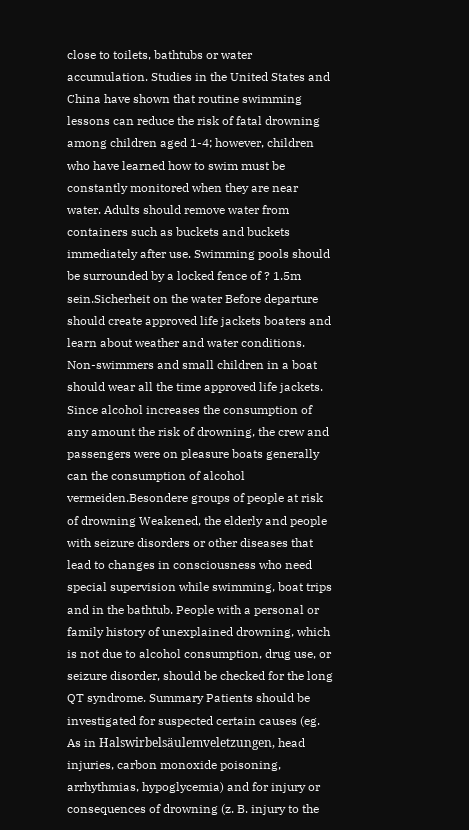close to toilets, bathtubs or water accumulation. Studies in the United States and China have shown that routine swimming lessons can reduce the risk of fatal drowning among children aged 1-4; however, children who have learned how to swim must be constantly monitored when they are near water. Adults should remove water from containers such as buckets and buckets immediately after use. Swimming pools should be surrounded by a locked fence of ? 1.5m sein.Sicherheit on the water Before departure should create approved life jackets boaters and learn about weather and water conditions. Non-swimmers and small children in a boat should wear all the time approved life jackets. Since alcohol increases the consumption of any amount the risk of drowning, the crew and passengers were on pleasure boats generally can the consumption of alcohol vermeiden.Besondere groups of people at risk of drowning Weakened, the elderly and people with seizure disorders or other diseases that lead to changes in consciousness who need special supervision while swimming, boat trips and in the bathtub. People with a personal or family history of unexplained drowning, which is not due to alcohol consumption, drug use, or seizure disorder, should be checked for the long QT syndrome. Summary Patients should be investigated for suspected certain causes (eg. As in Halswirbelsäulemveletzungen, head injuries, carbon monoxide poisoning, arrhythmias, hypoglycemia) and for injury or consequences of drowning (z. B. injury to the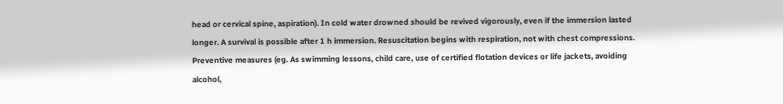head or cervical spine, aspiration). In cold water drowned should be revived vigorously, even if the immersion lasted longer. A survival is possible after 1 h immersion. Resuscitation begins with respiration, not with chest compressions. Preventive measures (eg. As swimming lessons, child care, use of certified flotation devices or life jackets, avoiding alcohol,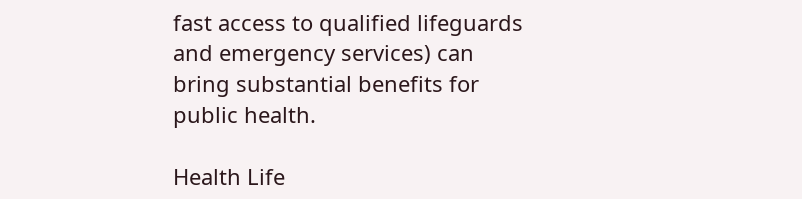fast access to qualified lifeguards and emergency services) can bring substantial benefits for public health.

Health Life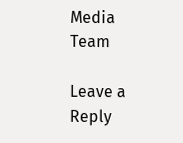Media Team

Leave a Reply